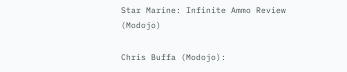Star Marine: Infinite Ammo Review (Modojo)

Chris Buffa (Modojo):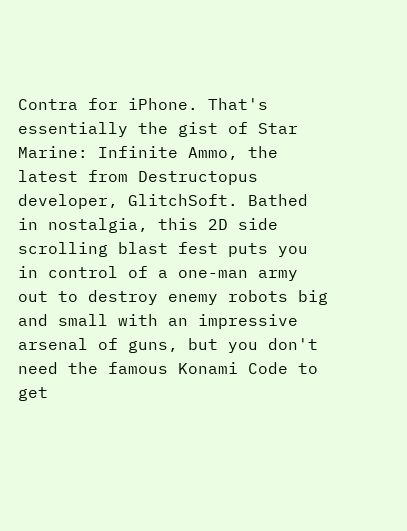Contra for iPhone. That's essentially the gist of Star Marine: Infinite Ammo, the latest from Destructopus developer, GlitchSoft. Bathed in nostalgia, this 2D side scrolling blast fest puts you in control of a one-man army out to destroy enemy robots big and small with an impressive arsenal of guns, but you don't need the famous Konami Code to get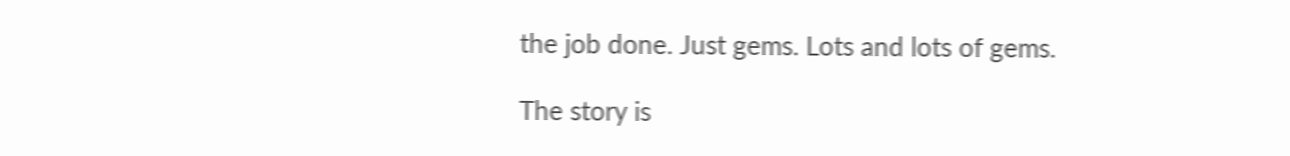the job done. Just gems. Lots and lots of gems.

The story is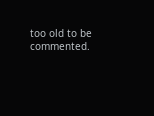too old to be commented.